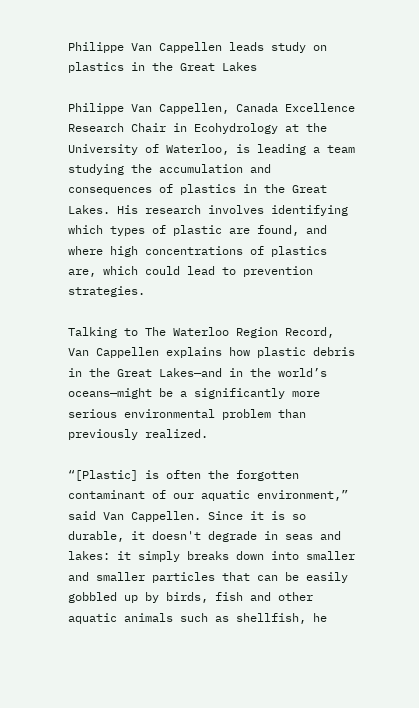Philippe Van Cappellen leads study on plastics in the Great Lakes

Philippe Van Cappellen, Canada Excellence Research Chair in Ecohydrology at the University of Waterloo, is leading a team studying the accumulation and consequences of plastics in the Great Lakes. His research involves identifying which types of plastic are found, and where high concentrations of plastics are, which could lead to prevention strategies.

Talking to The Waterloo Region Record, Van Cappellen explains how plastic debris in the Great Lakes—and in the world’s oceans—might be a significantly more serious environmental problem than previously realized.

“[Plastic] is often the forgotten contaminant of our aquatic environment,” said Van Cappellen. Since it is so durable, it doesn't degrade in seas and lakes: it simply breaks down into smaller and smaller particles that can be easily gobbled up by birds, fish and other aquatic animals such as shellfish, he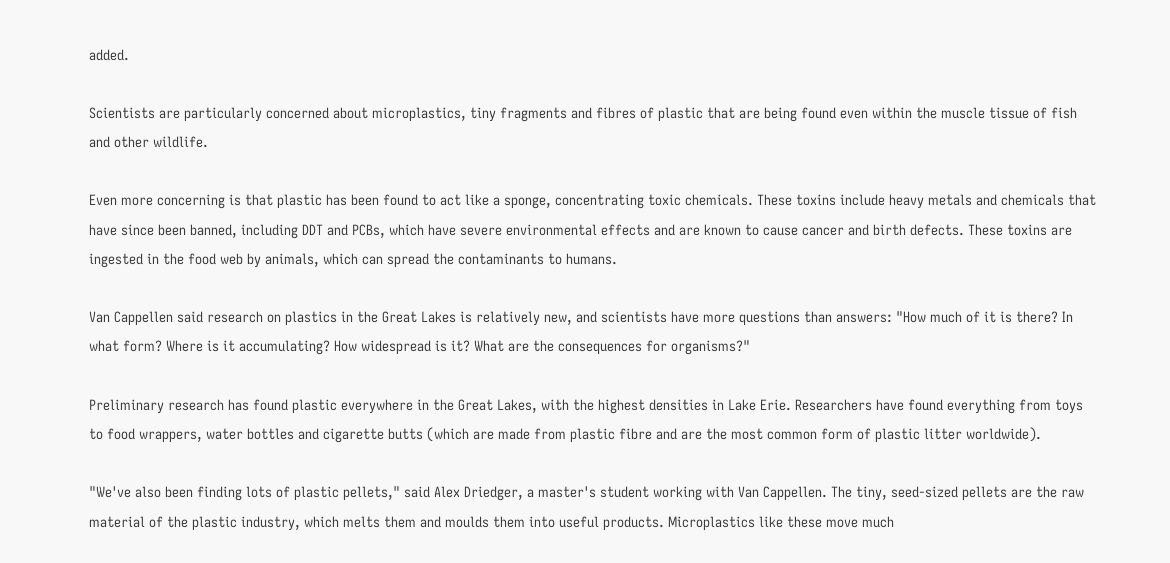added.

Scientists are particularly concerned about microplastics, tiny fragments and fibres of plastic that are being found even within the muscle tissue of fish and other wildlife.

Even more concerning is that plastic has been found to act like a sponge, concentrating toxic chemicals. These toxins include heavy metals and chemicals that have since been banned, including DDT and PCBs, which have severe environmental effects and are known to cause cancer and birth defects. These toxins are ingested in the food web by animals, which can spread the contaminants to humans.

Van Cappellen said research on plastics in the Great Lakes is relatively new, and scientists have more questions than answers: "How much of it is there? In what form? Where is it accumulating? How widespread is it? What are the consequences for organisms?"

Preliminary research has found plastic everywhere in the Great Lakes, with the highest densities in Lake Erie. Researchers have found everything from toys to food wrappers, water bottles and cigarette butts (which are made from plastic fibre and are the most common form of plastic litter worldwide).

"We've also been finding lots of plastic pellets," said Alex Driedger, a master's student working with Van Cappellen. The tiny, seed-sized pellets are the raw material of the plastic industry, which melts them and moulds them into useful products. Microplastics like these move much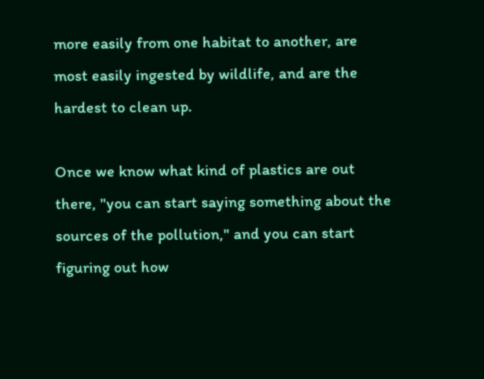more easily from one habitat to another, are most easily ingested by wildlife, and are the hardest to clean up.

Once we know what kind of plastics are out there, "you can start saying something about the sources of the pollution," and you can start figuring out how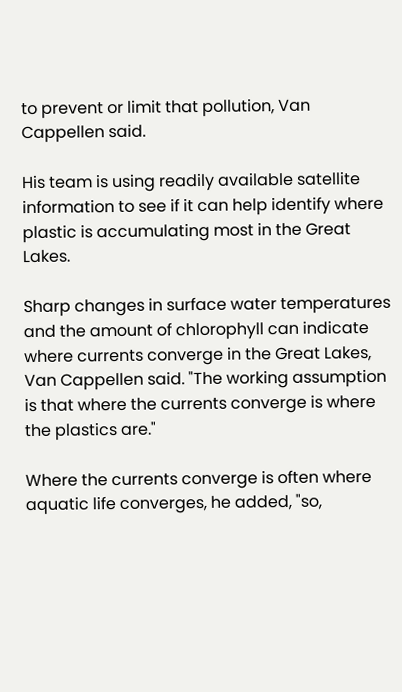to prevent or limit that pollution, Van Cappellen said.

His team is using readily available satellite information to see if it can help identify where plastic is accumulating most in the Great Lakes.

Sharp changes in surface water temperatures and the amount of chlorophyll can indicate where currents converge in the Great Lakes, Van Cappellen said. "The working assumption is that where the currents converge is where the plastics are."

Where the currents converge is often where aquatic life converges, he added, "so,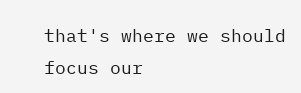that's where we should focus our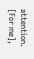attention. [For me],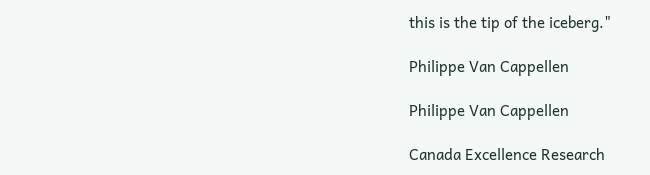this is the tip of the iceberg."

Philippe Van Cappellen

Philippe Van Cappellen

Canada Excellence Research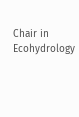Chair in Ecohydrology